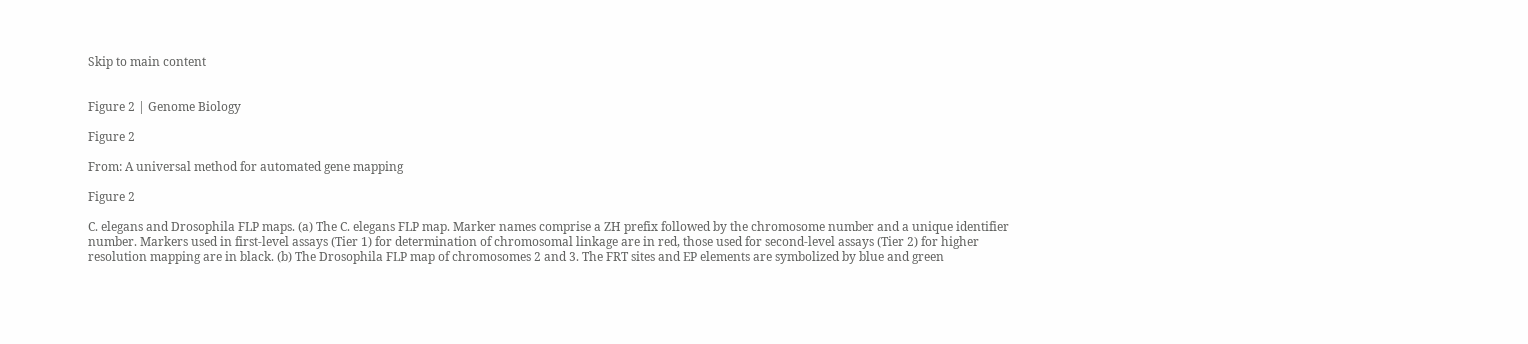Skip to main content


Figure 2 | Genome Biology

Figure 2

From: A universal method for automated gene mapping

Figure 2

C. elegans and Drosophila FLP maps. (a) The C. elegans FLP map. Marker names comprise a ZH prefix followed by the chromosome number and a unique identifier number. Markers used in first-level assays (Tier 1) for determination of chromosomal linkage are in red, those used for second-level assays (Tier 2) for higher resolution mapping are in black. (b) The Drosophila FLP map of chromosomes 2 and 3. The FRT sites and EP elements are symbolized by blue and green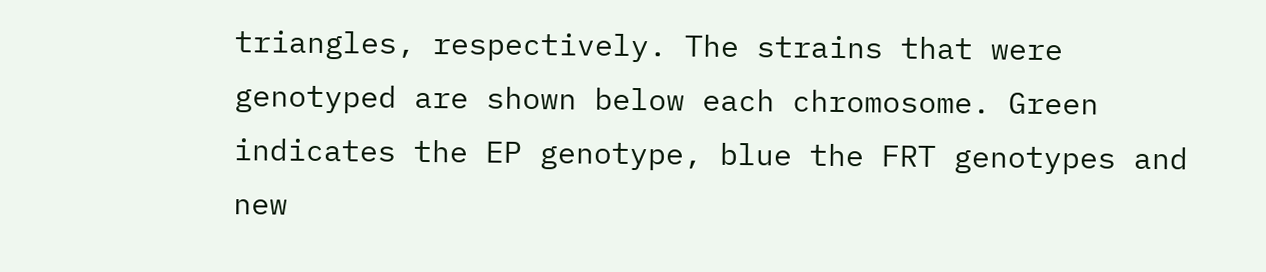triangles, respectively. The strains that were genotyped are shown below each chromosome. Green indicates the EP genotype, blue the FRT genotypes and new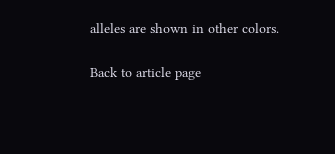alleles are shown in other colors.

Back to article page